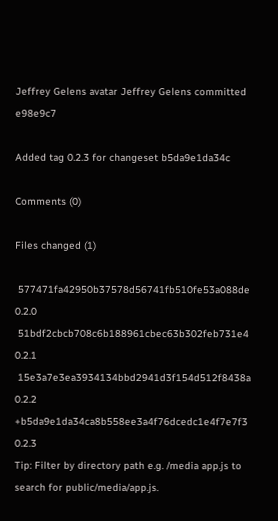Jeffrey Gelens avatar Jeffrey Gelens committed e98e9c7

Added tag 0.2.3 for changeset b5da9e1da34c

Comments (0)

Files changed (1)

 577471fa42950b37578d56741fb510fe53a088de 0.2.0
 51bdf2cbcb708c6b188961cbec63b302feb731e4 0.2.1
 15e3a7e3ea3934134bbd2941d3f154d512f8438a 0.2.2
+b5da9e1da34ca8b558ee3a4f76dcedc1e4f7e7f3 0.2.3
Tip: Filter by directory path e.g. /media app.js to search for public/media/app.js.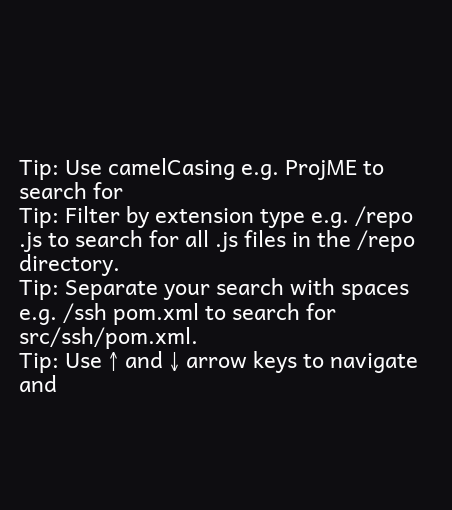Tip: Use camelCasing e.g. ProjME to search for
Tip: Filter by extension type e.g. /repo .js to search for all .js files in the /repo directory.
Tip: Separate your search with spaces e.g. /ssh pom.xml to search for src/ssh/pom.xml.
Tip: Use ↑ and ↓ arrow keys to navigate and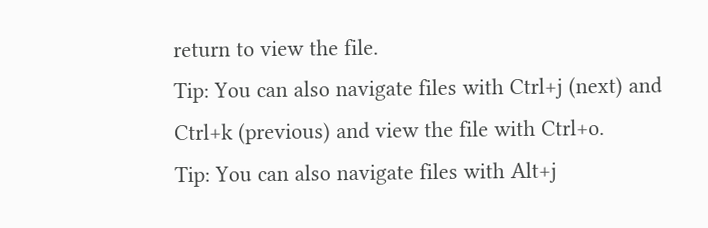return to view the file.
Tip: You can also navigate files with Ctrl+j (next) and Ctrl+k (previous) and view the file with Ctrl+o.
Tip: You can also navigate files with Alt+j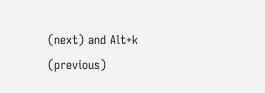(next) and Alt+k (previous)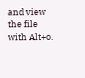and view the file with Alt+o.